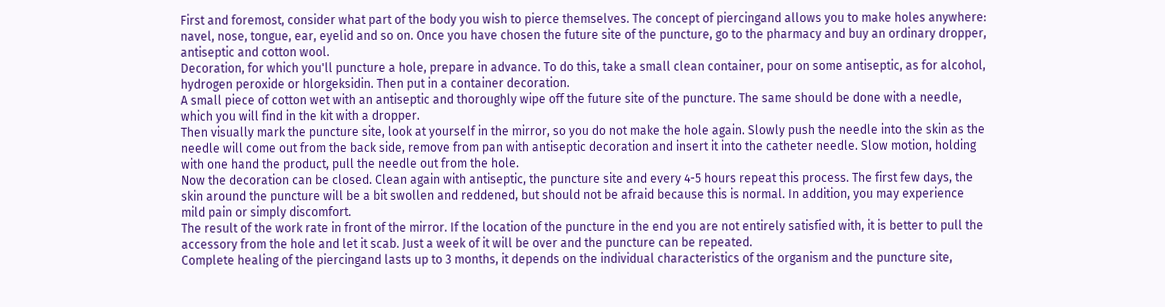First and foremost, consider what part of the body you wish to pierce themselves. The concept of piercingand allows you to make holes anywhere: navel, nose, tongue, ear, eyelid and so on. Once you have chosen the future site of the puncture, go to the pharmacy and buy an ordinary dropper, antiseptic and cotton wool.
Decoration, for which you'll puncture a hole, prepare in advance. To do this, take a small clean container, pour on some antiseptic, as for alcohol, hydrogen peroxide or hlorgeksidin. Then put in a container decoration.
A small piece of cotton wet with an antiseptic and thoroughly wipe off the future site of the puncture. The same should be done with a needle, which you will find in the kit with a dropper.
Then visually mark the puncture site, look at yourself in the mirror, so you do not make the hole again. Slowly push the needle into the skin as the needle will come out from the back side, remove from pan with antiseptic decoration and insert it into the catheter needle. Slow motion, holding with one hand the product, pull the needle out from the hole.
Now the decoration can be closed. Clean again with antiseptic, the puncture site and every 4-5 hours repeat this process. The first few days, the skin around the puncture will be a bit swollen and reddened, but should not be afraid because this is normal. In addition, you may experience mild pain or simply discomfort.
The result of the work rate in front of the mirror. If the location of the puncture in the end you are not entirely satisfied with, it is better to pull the accessory from the hole and let it scab. Just a week of it will be over and the puncture can be repeated.
Complete healing of the piercingand lasts up to 3 months, it depends on the individual characteristics of the organism and the puncture site,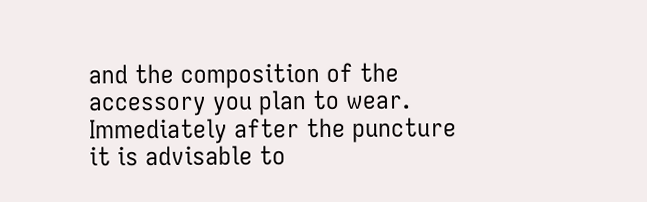and the composition of the accessory you plan to wear. Immediately after the puncture it is advisable to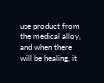use product from the medical alloy, and when there will be healing, it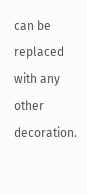can be replaced with any other decoration.